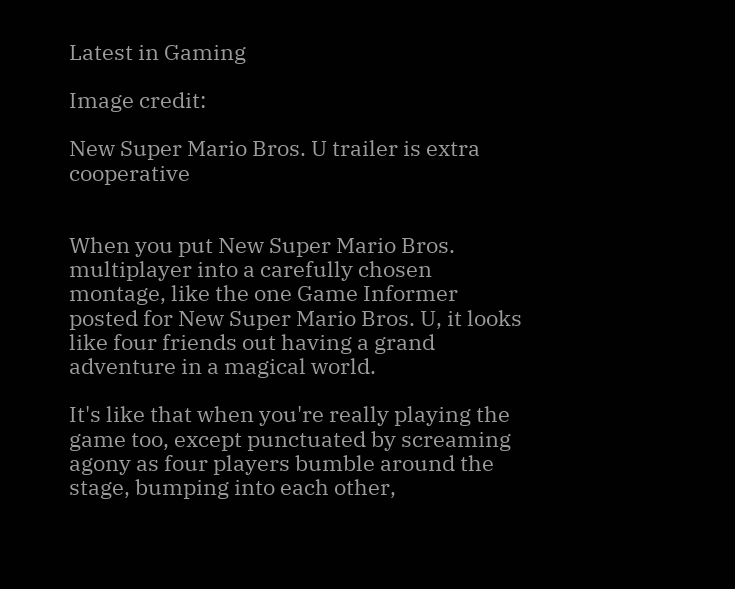Latest in Gaming

Image credit:

New Super Mario Bros. U trailer is extra cooperative


When you put New Super Mario Bros. multiplayer into a carefully chosen montage, like the one Game Informer posted for New Super Mario Bros. U, it looks like four friends out having a grand adventure in a magical world.

It's like that when you're really playing the game too, except punctuated by screaming agony as four players bumble around the stage, bumping into each other,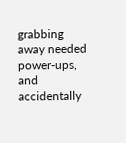grabbing away needed power-ups, and accidentally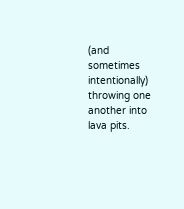(and sometimes intentionally) throwing one another into lava pits.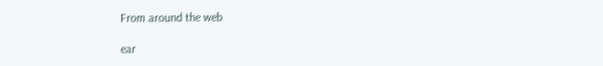From around the web

ear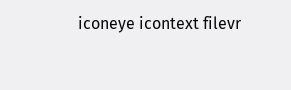iconeye icontext filevr